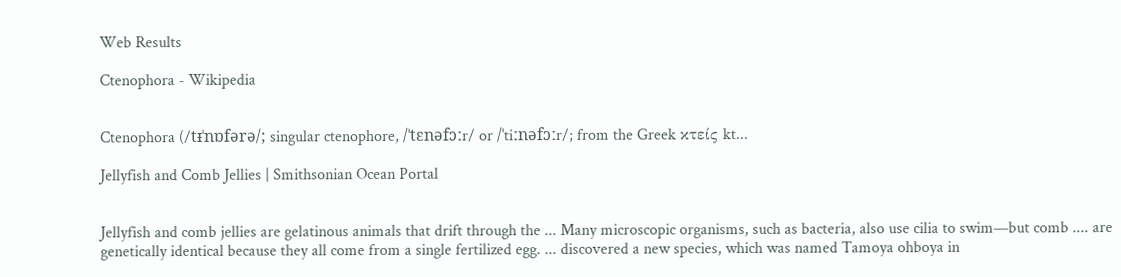Web Results

Ctenophora - Wikipedia


Ctenophora (/tᵻˈnɒfərə/; singular ctenophore, /ˈtɛnəfɔːr/ or /ˈtiːnəfɔːr/; from the Greek κτείς kt...

Jellyfish and Comb Jellies | Smithsonian Ocean Portal


Jellyfish and comb jellies are gelatinous animals that drift through the ... Many microscopic organisms, such as bacteria, also use cilia to swim—but comb .... are genetically identical because they all come from a single fertilized egg. ... discovered a new species, which was named Tamoya ohboya in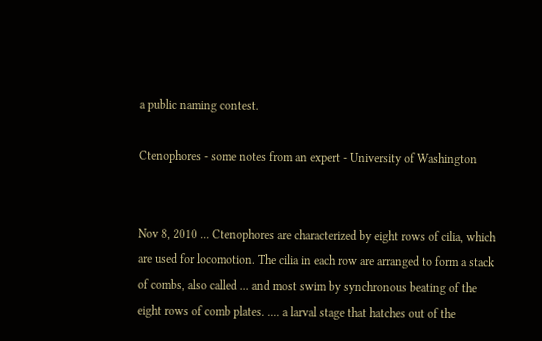a public naming contest.

Ctenophores - some notes from an expert - University of Washington


Nov 8, 2010 ... Ctenophores are characterized by eight rows of cilia, which are used for locomotion. The cilia in each row are arranged to form a stack of combs, also called ... and most swim by synchronous beating of the eight rows of comb plates. .... a larval stage that hatches out of the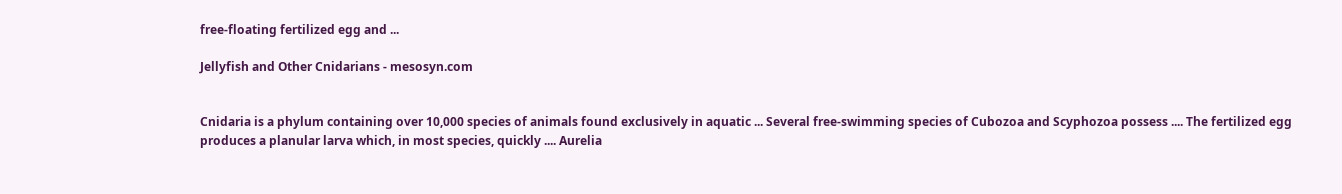free-floating fertilized egg and ...

Jellyfish and Other Cnidarians - mesosyn.com


Cnidaria is a phylum containing over 10,000 species of animals found exclusively in aquatic ... Several free-swimming species of Cubozoa and Scyphozoa possess .... The fertilized egg produces a planular larva which, in most species, quickly .... Aurelia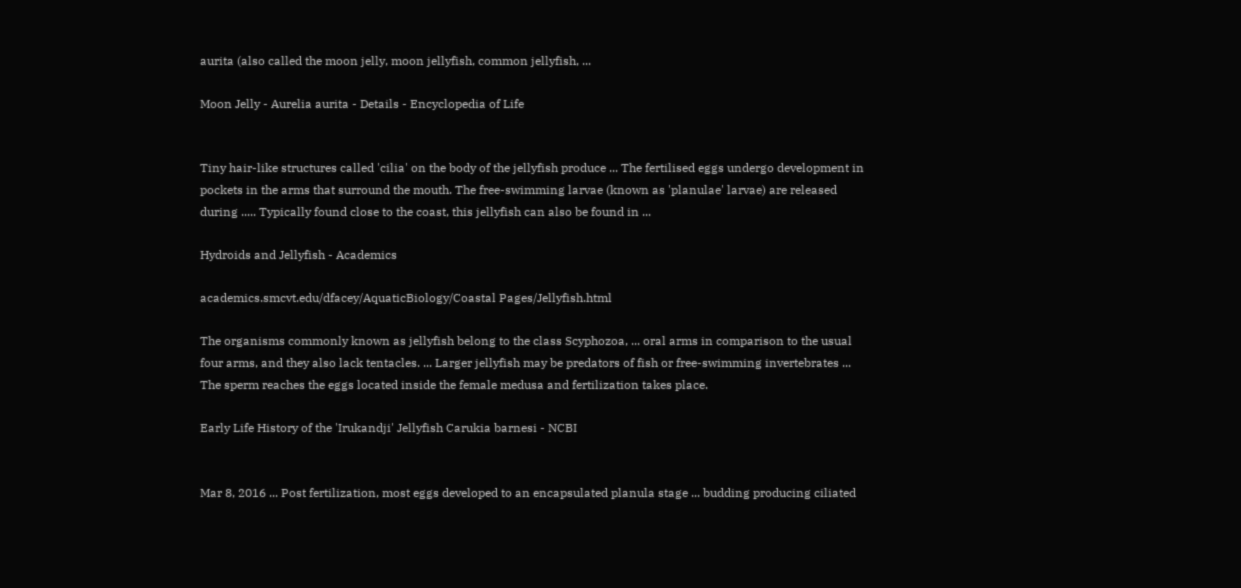aurita (also called the moon jelly, moon jellyfish, common jellyfish, ...

Moon Jelly - Aurelia aurita - Details - Encyclopedia of Life


Tiny hair-like structures called 'cilia' on the body of the jellyfish produce ... The fertilised eggs undergo development in pockets in the arms that surround the mouth. The free-swimming larvae (known as 'planulae' larvae) are released during ..... Typically found close to the coast, this jellyfish can also be found in ...

Hydroids and Jellyfish - Academics

academics.smcvt.edu/dfacey/AquaticBiology/Coastal Pages/Jellyfish.html

The organisms commonly known as jellyfish belong to the class Scyphozoa, ... oral arms in comparison to the usual four arms, and they also lack tentacles. ... Larger jellyfish may be predators of fish or free-swimming invertebrates ... The sperm reaches the eggs located inside the female medusa and fertilization takes place.

Early Life History of the 'Irukandji' Jellyfish Carukia barnesi - NCBI


Mar 8, 2016 ... Post fertilization, most eggs developed to an encapsulated planula stage ... budding producing ciliated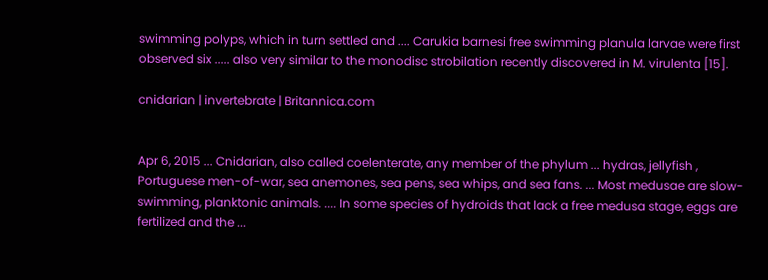swimming polyps, which in turn settled and .... Carukia barnesi free swimming planula larvae were first observed six ..... also very similar to the monodisc strobilation recently discovered in M. virulenta [15].

cnidarian | invertebrate | Britannica.com


Apr 6, 2015 ... Cnidarian, also called coelenterate, any member of the phylum ... hydras, jellyfish , Portuguese men-of-war, sea anemones, sea pens, sea whips, and sea fans. ... Most medusae are slow-swimming, planktonic animals. .... In some species of hydroids that lack a free medusa stage, eggs are fertilized and the ...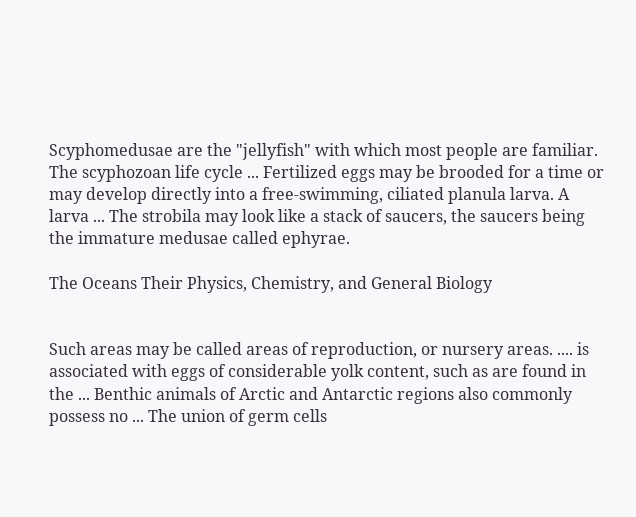Scyphomedusae are the "jellyfish" with which most people are familiar. The scyphozoan life cycle ... Fertilized eggs may be brooded for a time or may develop directly into a free-swimming, ciliated planula larva. A larva ... The strobila may look like a stack of saucers, the saucers being the immature medusae called ephyrae.

The Oceans Their Physics, Chemistry, and General Biology


Such areas may be called areas of reproduction, or nursery areas. .... is associated with eggs of considerable yolk content, such as are found in the ... Benthic animals of Arctic and Antarctic regions also commonly possess no ... The union of germ cells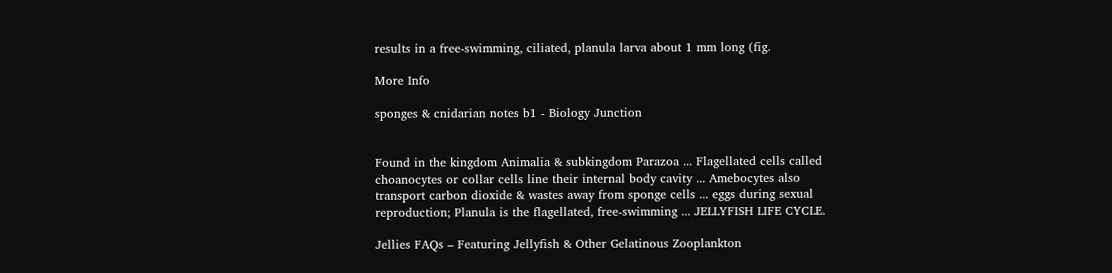results in a free-swimming, ciliated, planula larva about 1 mm long (fig.

More Info

sponges & cnidarian notes b1 - Biology Junction


Found in the kingdom Animalia & subkingdom Parazoa ... Flagellated cells called choanocytes or collar cells line their internal body cavity ... Amebocytes also transport carbon dioxide & wastes away from sponge cells ... eggs during sexual reproduction; Planula is the flagellated, free-swimming ... JELLYFISH LIFE CYCLE.

Jellies FAQs – Featuring Jellyfish & Other Gelatinous Zooplankton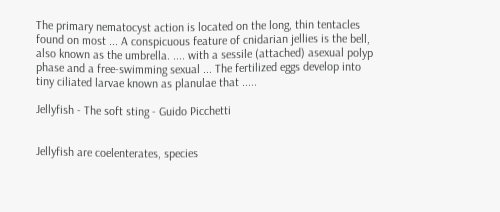The primary nematocyst action is located on the long, thin tentacles found on most ... A conspicuous feature of cnidarian jellies is the bell, also known as the umbrella. .... with a sessile (attached) asexual polyp phase and a free-swimming sexual ... The fertilized eggs develop into tiny ciliated larvae known as planulae that .....

Jellyfish - The soft sting - Guido Picchetti


Jellyfish are coelenterates, species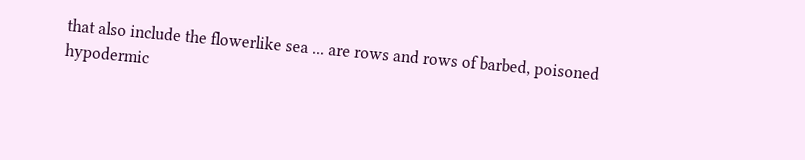that also include the flowerlike sea ... are rows and rows of barbed, poisoned hypodermic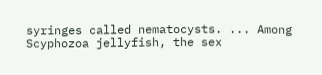syringes called nematocysts. ... Among Scyphozoa jellyfish, the sex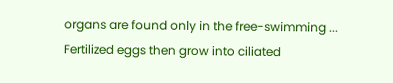organs are found only in the free-swimming ... Fertilized eggs then grow into ciliated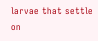larvae that settle on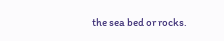the sea bed or rocks.